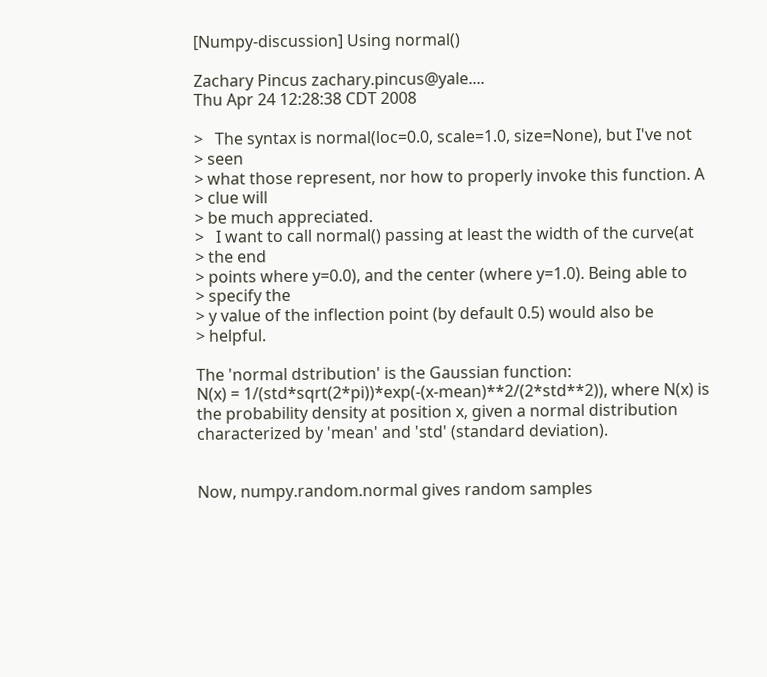[Numpy-discussion] Using normal()

Zachary Pincus zachary.pincus@yale....
Thu Apr 24 12:28:38 CDT 2008

>   The syntax is normal(loc=0.0, scale=1.0, size=None), but I've not
> seen
> what those represent, nor how to properly invoke this function. A
> clue will
> be much appreciated.
>   I want to call normal() passing at least the width of the curve(at
> the end
> points where y=0.0), and the center (where y=1.0). Being able to
> specify the
> y value of the inflection point (by default 0.5) would also be
> helpful.

The 'normal dstribution' is the Gaussian function:
N(x) = 1/(std*sqrt(2*pi))*exp(-(x-mean)**2/(2*std**2)), where N(x) is
the probability density at position x, given a normal distribution
characterized by 'mean' and 'std' (standard deviation).


Now, numpy.random.normal gives random samples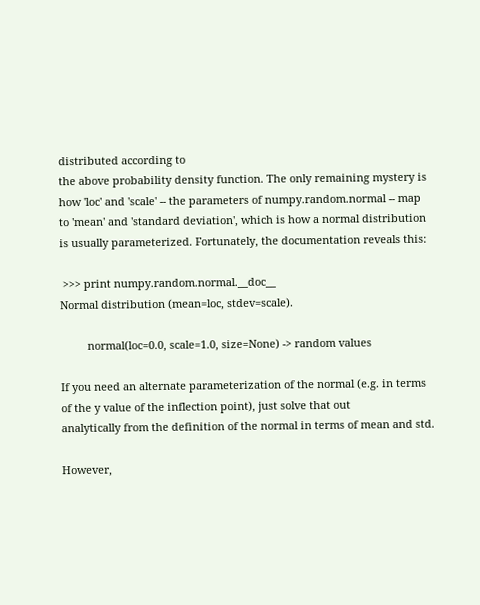distributed according to
the above probability density function. The only remaining mystery is
how 'loc' and 'scale' -- the parameters of numpy.random.normal -- map
to 'mean' and 'standard deviation', which is how a normal distribution
is usually parameterized. Fortunately, the documentation reveals this:

 >>> print numpy.random.normal.__doc__
Normal distribution (mean=loc, stdev=scale).

         normal(loc=0.0, scale=1.0, size=None) -> random values

If you need an alternate parameterization of the normal (e.g. in terms
of the y value of the inflection point), just solve that out
analytically from the definition of the normal in terms of mean and std.

However,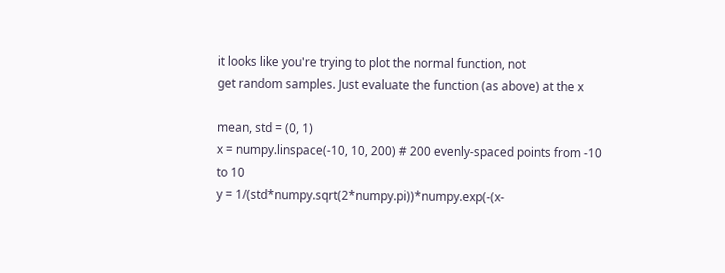it looks like you're trying to plot the normal function, not
get random samples. Just evaluate the function (as above) at the x

mean, std = (0, 1)
x = numpy.linspace(-10, 10, 200) # 200 evenly-spaced points from -10
to 10
y = 1/(std*numpy.sqrt(2*numpy.pi))*numpy.exp(-(x-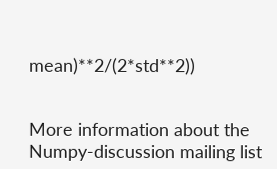mean)**2/(2*std**2))


More information about the Numpy-discussion mailing list